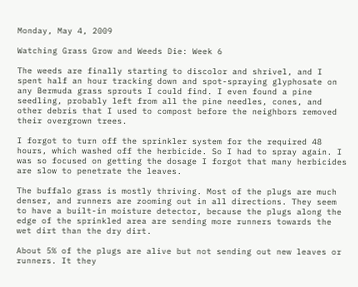Monday, May 4, 2009

Watching Grass Grow and Weeds Die: Week 6

The weeds are finally starting to discolor and shrivel, and I spent half an hour tracking down and spot-spraying glyphosate on any Bermuda grass sprouts I could find. I even found a pine seedling, probably left from all the pine needles, cones, and other debris that I used to compost before the neighbors removed their overgrown trees.

I forgot to turn off the sprinkler system for the required 48 hours, which washed off the herbicide. So I had to spray again. I was so focused on getting the dosage I forgot that many herbicides are slow to penetrate the leaves.

The buffalo grass is mostly thriving. Most of the plugs are much denser, and runners are zooming out in all directions. They seem to have a built-in moisture detector, because the plugs along the edge of the sprinkled area are sending more runners towards the wet dirt than the dry dirt.

About 5% of the plugs are alive but not sending out new leaves or runners. It they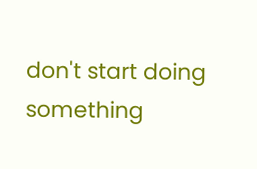don't start doing something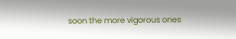soon the more vigorous ones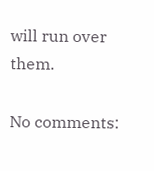will run over them.

No comments: